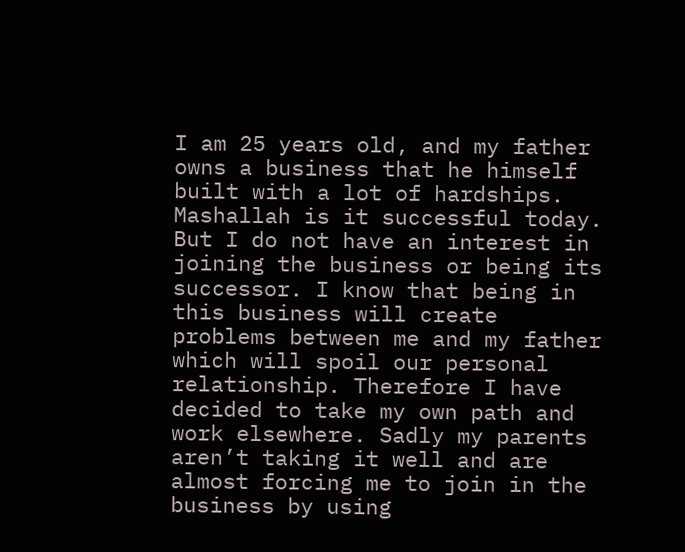I am 25 years old, and my father owns a business that he himself built with a lot of hardships.
Mashallah is it successful today. But I do not have an interest in joining the business or being its successor. I know that being in this business will create problems between me and my father which will spoil our personal relationship. Therefore I have decided to take my own path and work elsewhere. Sadly my parents aren’t taking it well and are almost forcing me to join in the business by using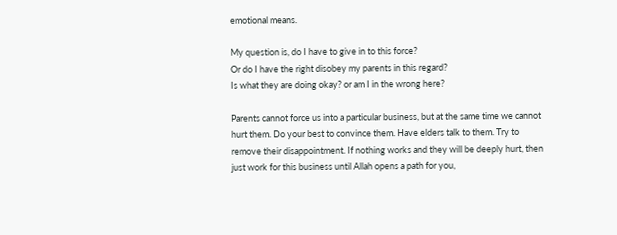emotional means.

My question is, do I have to give in to this force?
Or do I have the right disobey my parents in this regard?
Is what they are doing okay? or am I in the wrong here?

Parents cannot force us into a particular business, but at the same time we cannot hurt them. Do your best to convince them. Have elders talk to them. Try to remove their disappointment. If nothing works and they will be deeply hurt, then just work for this business until Allah opens a path for you,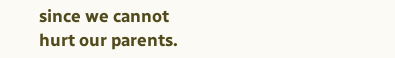since we cannot hurt our parents.